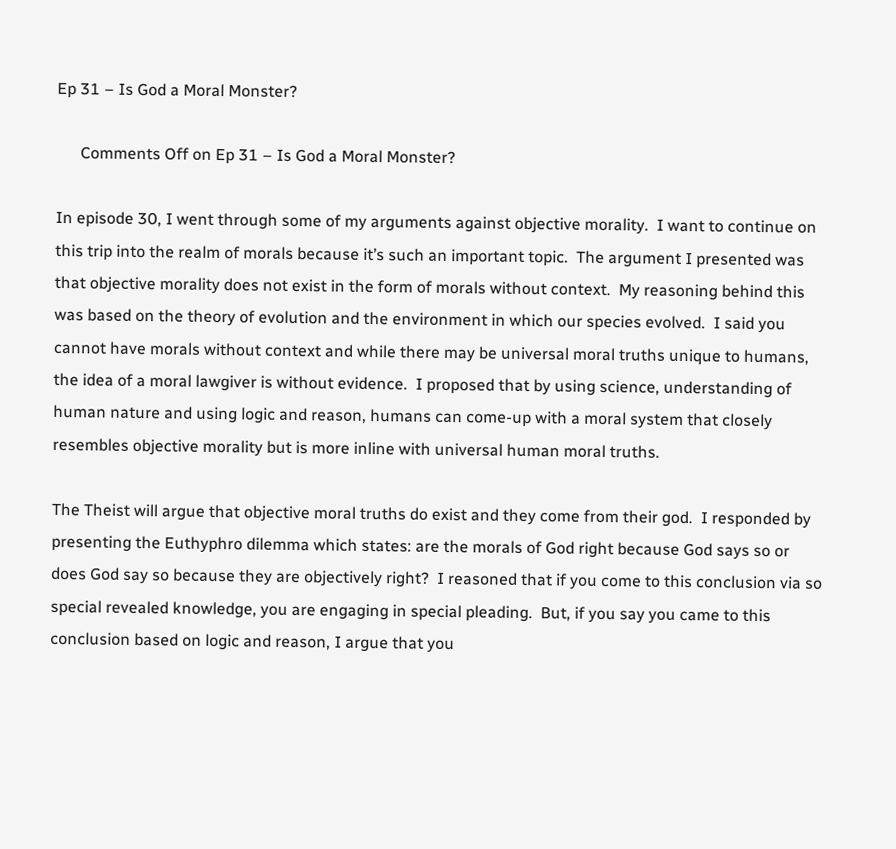Ep 31 – Is God a Moral Monster?

      Comments Off on Ep 31 – Is God a Moral Monster?

In episode 30, I went through some of my arguments against objective morality.  I want to continue on this trip into the realm of morals because it’s such an important topic.  The argument I presented was that objective morality does not exist in the form of morals without context.  My reasoning behind this was based on the theory of evolution and the environment in which our species evolved.  I said you cannot have morals without context and while there may be universal moral truths unique to humans, the idea of a moral lawgiver is without evidence.  I proposed that by using science, understanding of human nature and using logic and reason, humans can come-up with a moral system that closely resembles objective morality but is more inline with universal human moral truths.

The Theist will argue that objective moral truths do exist and they come from their god.  I responded by presenting the Euthyphro dilemma which states: are the morals of God right because God says so or does God say so because they are objectively right?  I reasoned that if you come to this conclusion via so special revealed knowledge, you are engaging in special pleading.  But, if you say you came to this conclusion based on logic and reason, I argue that you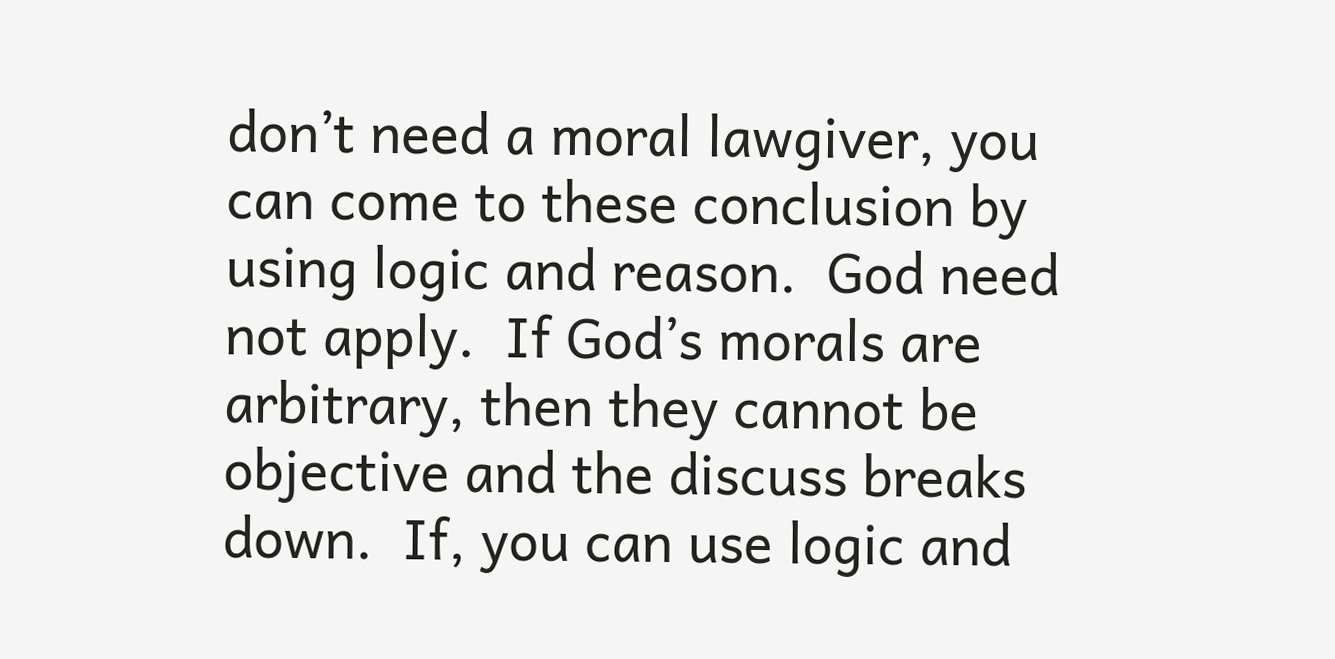don’t need a moral lawgiver, you can come to these conclusion by using logic and reason.  God need not apply.  If God’s morals are arbitrary, then they cannot be objective and the discuss breaks down.  If, you can use logic and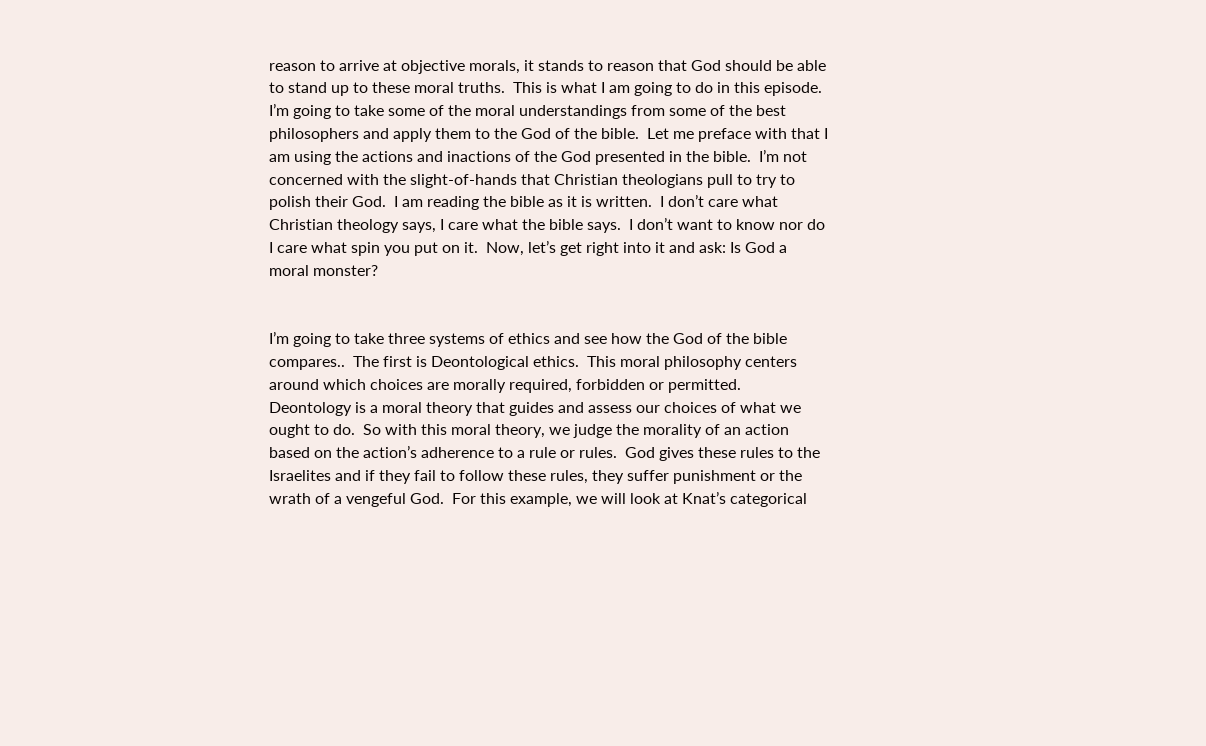reason to arrive at objective morals, it stands to reason that God should be able to stand up to these moral truths.  This is what I am going to do in this episode.  I’m going to take some of the moral understandings from some of the best philosophers and apply them to the God of the bible.  Let me preface with that I am using the actions and inactions of the God presented in the bible.  I’m not concerned with the slight-of-hands that Christian theologians pull to try to polish their God.  I am reading the bible as it is written.  I don’t care what Christian theology says, I care what the bible says.  I don’t want to know nor do I care what spin you put on it.  Now, let’s get right into it and ask: Is God a moral monster?


I’m going to take three systems of ethics and see how the God of the bible compares..  The first is Deontological ethics.  This moral philosophy centers around which choices are morally required, forbidden or permitted.  Deontology is a moral theory that guides and assess our choices of what we ought to do.  So with this moral theory, we judge the morality of an action based on the action’s adherence to a rule or rules.  God gives these rules to the Israelites and if they fail to follow these rules, they suffer punishment or the wrath of a vengeful God.  For this example, we will look at Knat’s categorical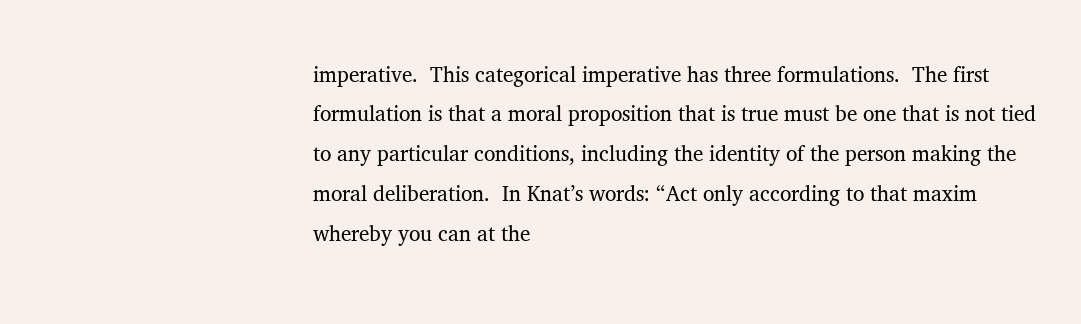imperative.  This categorical imperative has three formulations.  The first formulation is that a moral proposition that is true must be one that is not tied to any particular conditions, including the identity of the person making the moral deliberation.  In Knat’s words: “Act only according to that maxim whereby you can at the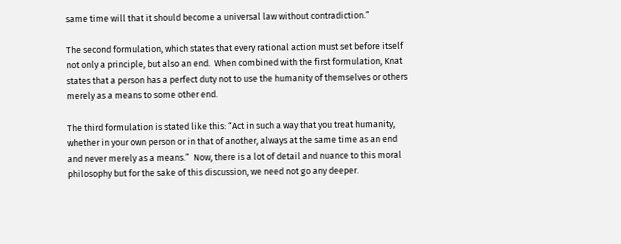same time will that it should become a universal law without contradiction.”

The second formulation, which states that every rational action must set before itself not only a principle, but also an end.  When combined with the first formulation, Knat states that a person has a perfect duty not to use the humanity of themselves or others merely as a means to some other end.

The third formulation is stated like this: “Act in such a way that you treat humanity, whether in your own person or in that of another, always at the same time as an end and never merely as a means.”  Now, there is a lot of detail and nuance to this moral philosophy but for the sake of this discussion, we need not go any deeper.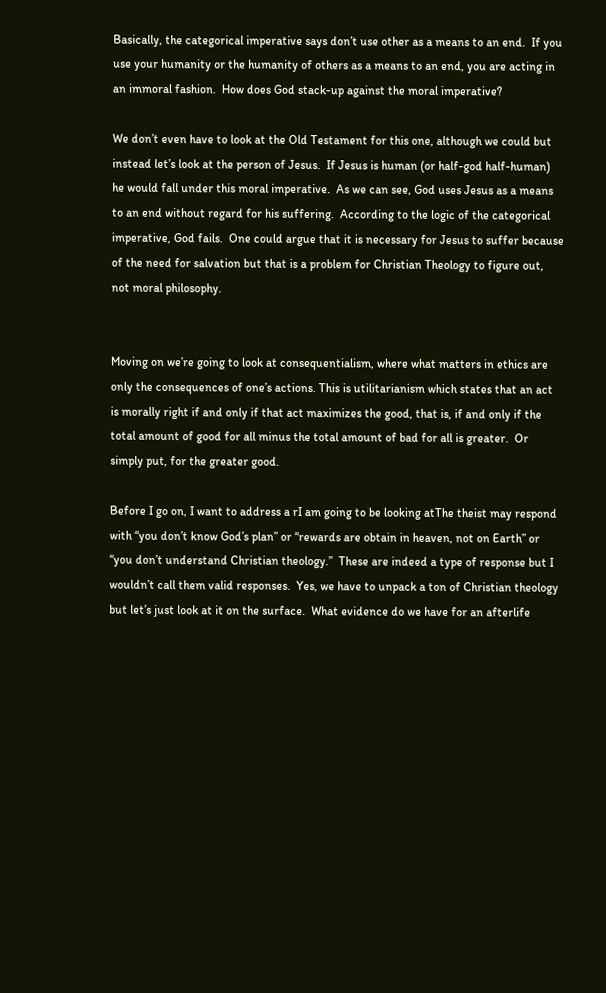Basically, the categorical imperative says don’t use other as a means to an end.  If you use your humanity or the humanity of others as a means to an end, you are acting in an immoral fashion.  How does God stack-up against the moral imperative?

We don’t even have to look at the Old Testament for this one, although we could but instead let’s look at the person of Jesus.  If Jesus is human (or half-god half-human) he would fall under this moral imperative.  As we can see, God uses Jesus as a means to an end without regard for his suffering.  According to the logic of the categorical imperative, God fails.  One could argue that it is necessary for Jesus to suffer because of the need for salvation but that is a problem for Christian Theology to figure out, not moral philosophy.


Moving on we’re going to look at consequentialism, where what matters in ethics are only the consequences of one’s actions. This is utilitarianism which states that an act is morally right if and only if that act maximizes the good, that is, if and only if the total amount of good for all minus the total amount of bad for all is greater.  Or simply put, for the greater good.

Before I go on, I want to address a rI am going to be looking atThe theist may respond with “you don’t know God’s plan” or “rewards are obtain in heaven, not on Earth” or “you don’t understand Christian theology.”  These are indeed a type of response but I wouldn’t call them valid responses.  Yes, we have to unpack a ton of Christian theology but let’s just look at it on the surface.  What evidence do we have for an afterlife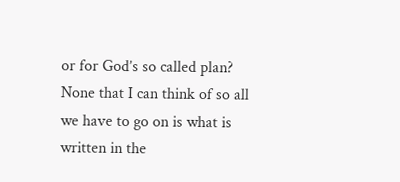or for God’s so called plan?  None that I can think of so all we have to go on is what is written in the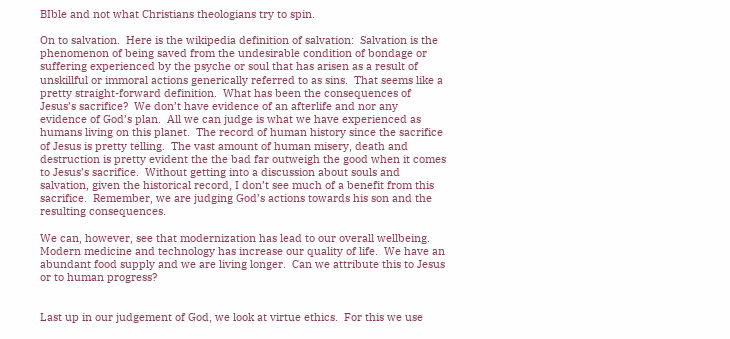BIble and not what Christians theologians try to spin.

On to salvation.  Here is the wikipedia definition of salvation:  Salvation is the phenomenon of being saved from the undesirable condition of bondage or suffering experienced by the psyche or soul that has arisen as a result of unskillful or immoral actions generically referred to as sins.  That seems like a pretty straight-forward definition.  What has been the consequences of Jesus’s sacrifice?  We don’t have evidence of an afterlife and nor any evidence of God’s plan.  All we can judge is what we have experienced as humans living on this planet.  The record of human history since the sacrifice of Jesus is pretty telling.  The vast amount of human misery, death and destruction is pretty evident the the bad far outweigh the good when it comes to Jesus’s sacrifice.  Without getting into a discussion about souls and salvation, given the historical record, I don’t see much of a benefit from this sacrifice.  Remember, we are judging God’s actions towards his son and the resulting consequences.

We can, however, see that modernization has lead to our overall wellbeing.  Modern medicine and technology has increase our quality of life.  We have an abundant food supply and we are living longer.  Can we attribute this to Jesus or to human progress?


Last up in our judgement of God, we look at virtue ethics.  For this we use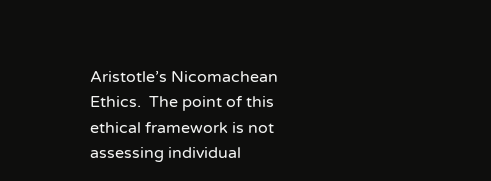Aristotle’s Nicomachean Ethics.  The point of this ethical framework is not assessing individual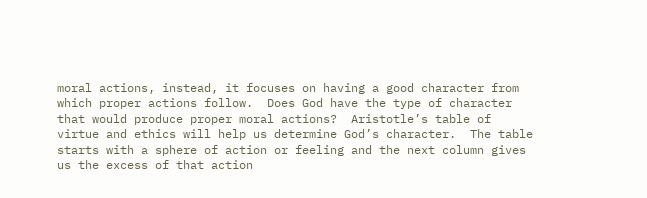moral actions, instead, it focuses on having a good character from which proper actions follow.  Does God have the type of character that would produce proper moral actions?  Aristotle’s table of virtue and ethics will help us determine God’s character.  The table starts with a sphere of action or feeling and the next column gives us the excess of that action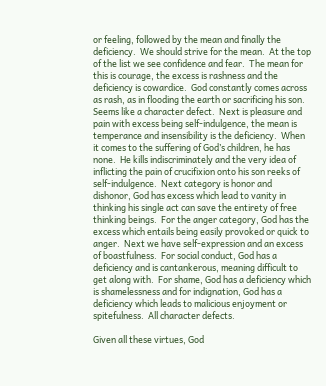or feeling, followed by the mean and finally the deficiency.  We should strive for the mean.  At the top of the list we see confidence and fear.  The mean for this is courage, the excess is rashness and the deficiency is cowardice.  God constantly comes across as rash, as in flooding the earth or sacrificing his son.  Seems like a character defect.  Next is pleasure and pain with excess being self-indulgence, the mean is temperance and insensibility is the deficiency.  When it comes to the suffering of God’s children, he has none.  He kills indiscriminately and the very idea of inflicting the pain of crucifixion onto his son reeks of self-indulgence.  Next category is honor and dishonor, God has excess which lead to vanity in thinking his single act can save the entirety of free thinking beings.  For the anger category, God has the excess which entails being easily provoked or quick to anger.  Next we have self-expression and an excess of boastfulness.  For social conduct, God has a deficiency and is cantankerous, meaning difficult to get along with.  For shame, God has a deficiency which is shamelessness and for indignation, God has a deficiency which leads to malicious enjoyment or spitefulness.  All character defects.

Given all these virtues, God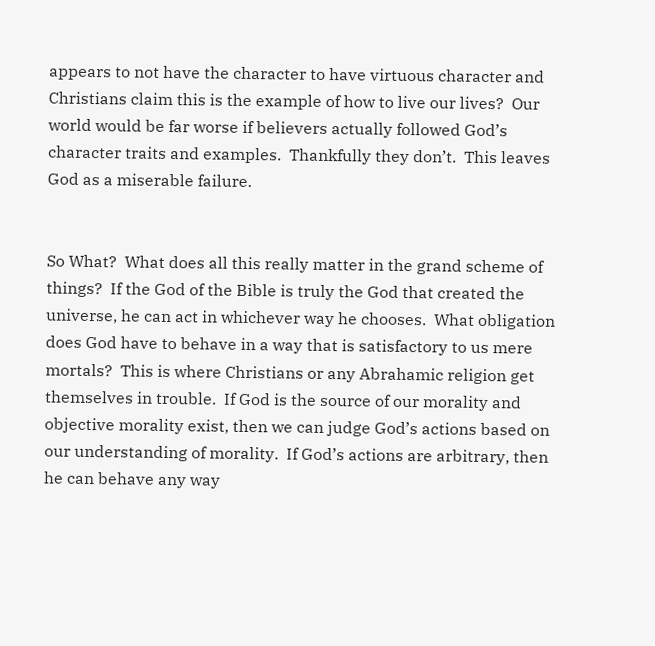appears to not have the character to have virtuous character and Christians claim this is the example of how to live our lives?  Our world would be far worse if believers actually followed God’s character traits and examples.  Thankfully they don’t.  This leaves God as a miserable failure.


So What?  What does all this really matter in the grand scheme of things?  If the God of the Bible is truly the God that created the universe, he can act in whichever way he chooses.  What obligation does God have to behave in a way that is satisfactory to us mere mortals?  This is where Christians or any Abrahamic religion get themselves in trouble.  If God is the source of our morality and objective morality exist, then we can judge God’s actions based on our understanding of morality.  If God’s actions are arbitrary, then he can behave any way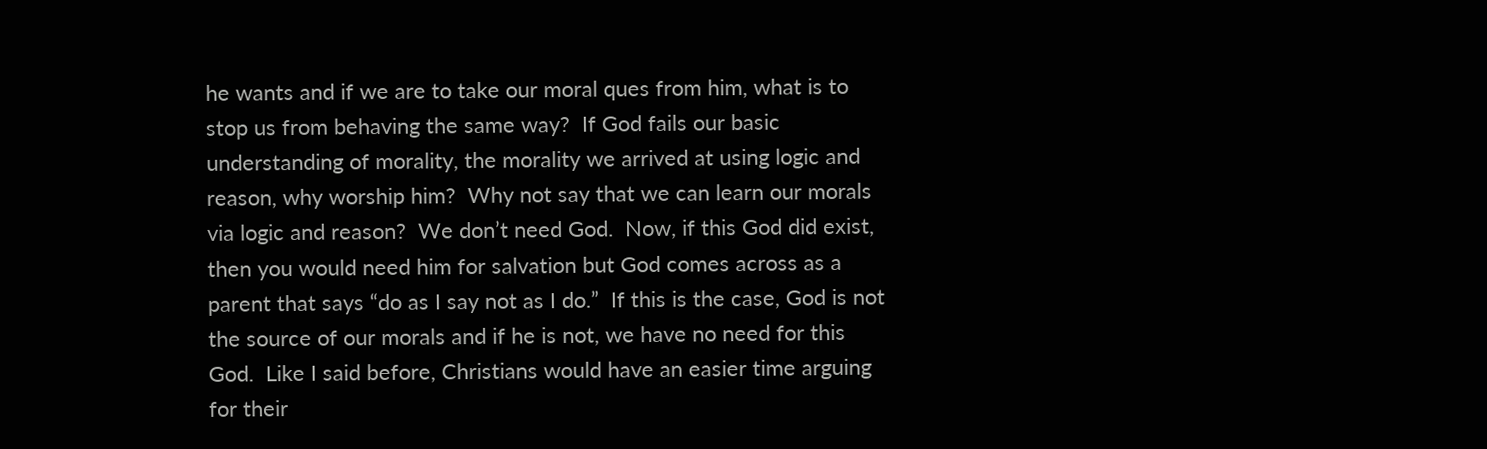he wants and if we are to take our moral ques from him, what is to stop us from behaving the same way?  If God fails our basic understanding of morality, the morality we arrived at using logic and reason, why worship him?  Why not say that we can learn our morals via logic and reason?  We don’t need God.  Now, if this God did exist, then you would need him for salvation but God comes across as a parent that says “do as I say not as I do.”  If this is the case, God is not the source of our morals and if he is not, we have no need for this God.  Like I said before, Christians would have an easier time arguing for their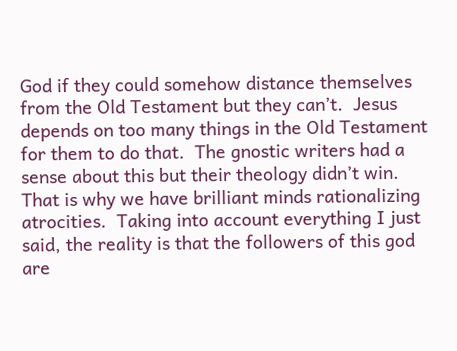God if they could somehow distance themselves from the Old Testament but they can’t.  Jesus depends on too many things in the Old Testament for them to do that.  The gnostic writers had a sense about this but their theology didn’t win.  That is why we have brilliant minds rationalizing atrocities.  Taking into account everything I just said, the reality is that the followers of this god are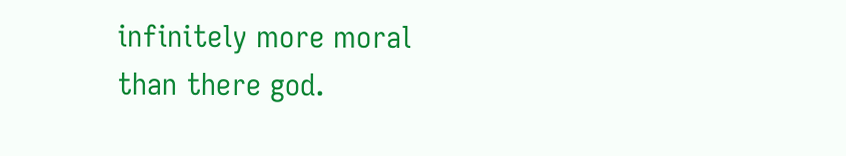infinitely more moral than there god.